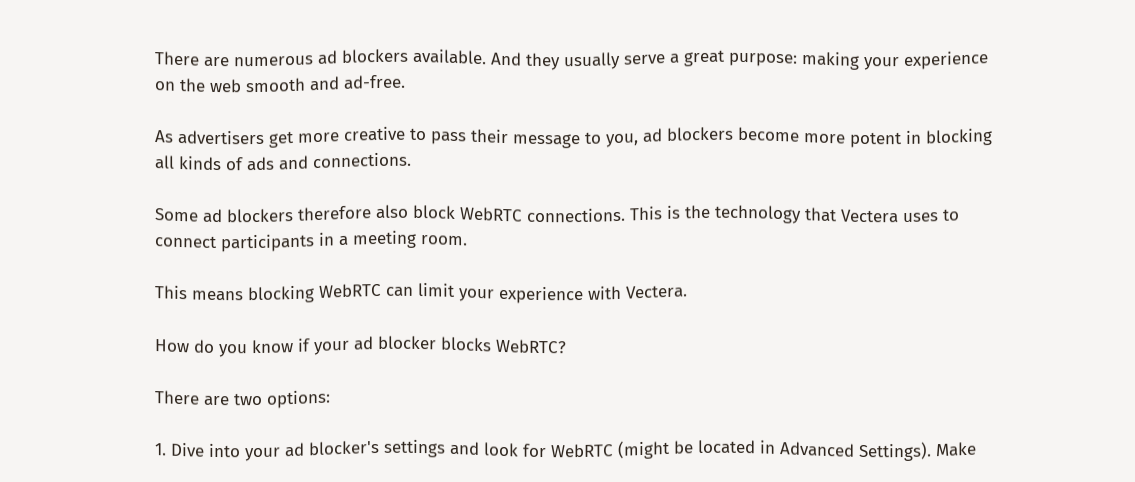There are numerous ad blockers available. And they usually serve a great purpose: making your experience on the web smooth and ad-free.

As advertisers get more creative to pass their message to you, ad blockers become more potent in blocking all kinds of ads and connections.

Some ad blockers therefore also block WebRTC connections. This is the technology that Vectera uses to connect participants in a meeting room.

This means blocking WebRTC can limit your experience with Vectera.

How do you know if your ad blocker blocks WebRTC?

There are two options:

1. Dive into your ad blocker's settings and look for WebRTC (might be located in Advanced Settings). Make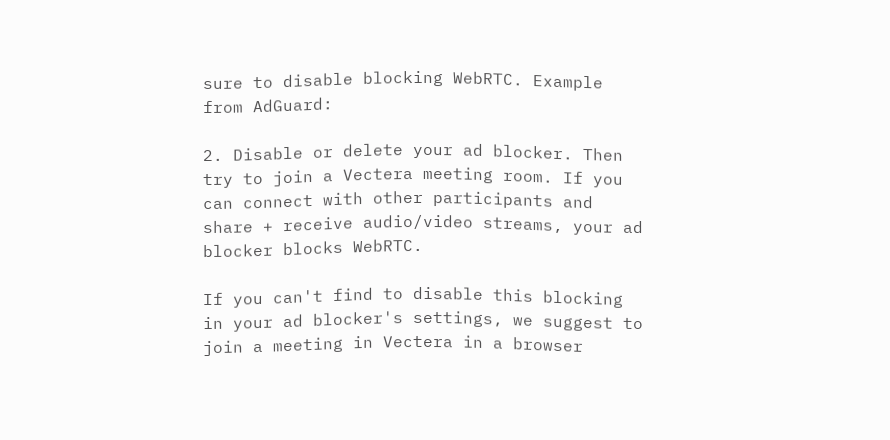sure to disable blocking WebRTC. Example from AdGuard:

2. Disable or delete your ad blocker. Then try to join a Vectera meeting room. If you can connect with other participants and share + receive audio/video streams, your ad blocker blocks WebRTC.

If you can't find to disable this blocking in your ad blocker's settings, we suggest to join a meeting in Vectera in a browser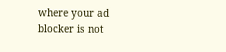where your ad blocker is not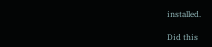installed.

Did this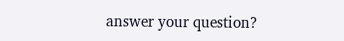answer your question?